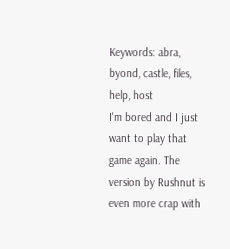Keywords: abra, byond, castle, files, help, host
I'm bored and I just want to play that game again. The version by Rushnut is even more crap with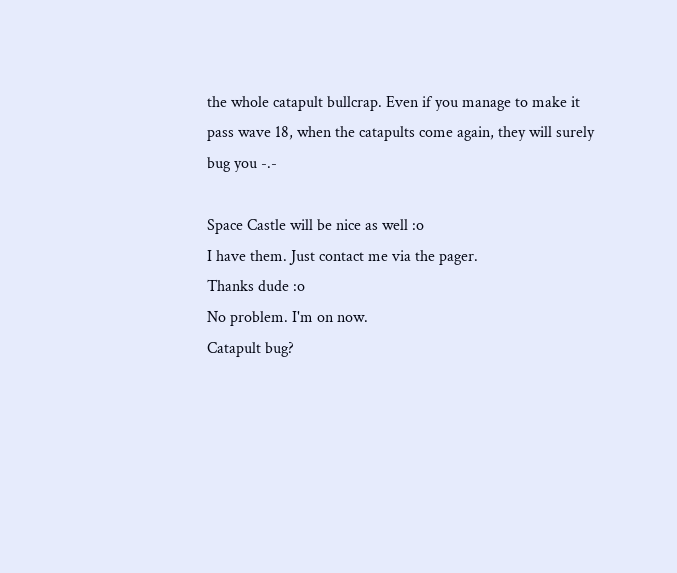the whole catapult bullcrap. Even if you manage to make it pass wave 18, when the catapults come again, they will surely bug you -.-

Space Castle will be nice as well :o
I have them. Just contact me via the pager.
Thanks dude :o
No problem. I'm on now.
Catapult bug?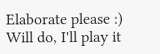Elaborate please :)
Will do, I'll play it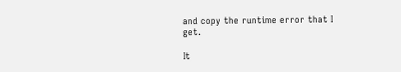and copy the runtime error that I get.

It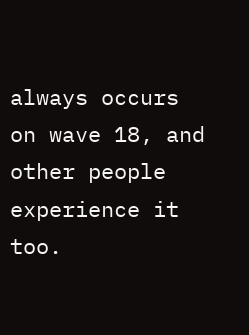always occurs on wave 18, and other people experience it too.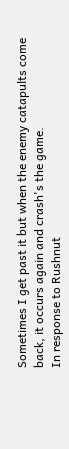Sometimes I get past it but when the enemy catapults come back, it occurs again and crash's the game.
In response to Rushnut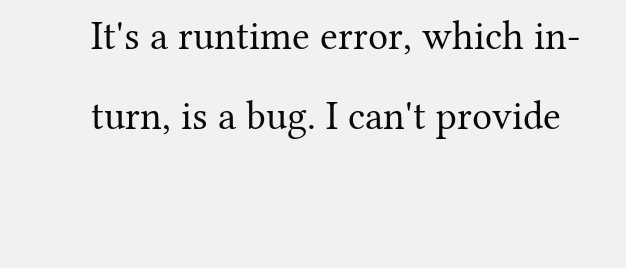It's a runtime error, which in-turn, is a bug. I can't provide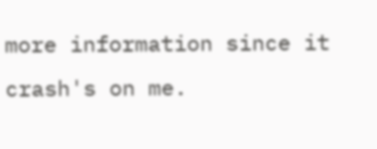more information since it crash's on me.